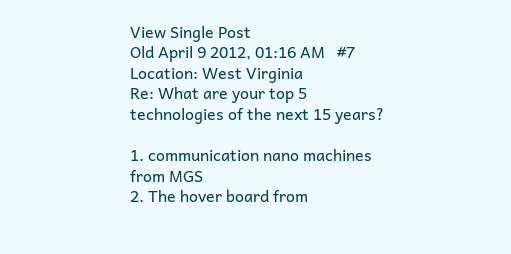View Single Post
Old April 9 2012, 01:16 AM   #7
Location: West Virginia
Re: What are your top 5 technologies of the next 15 years?

1. communication nano machines from MGS
2. The hover board from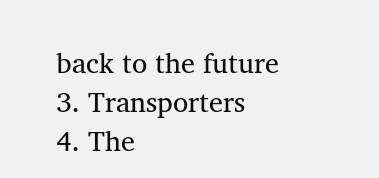back to the future
3. Transporters
4. The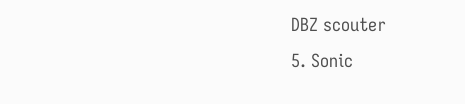DBZ scouter
5. Sonic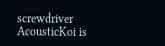screwdriver
AcousticKoi is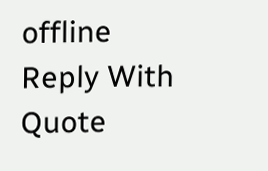offline   Reply With Quote